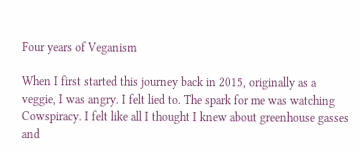Four years of Veganism

When I first started this journey back in 2015, originally as a veggie, I was angry. I felt lied to. The spark for me was watching Cowspiracy. I felt like all I thought I knew about greenhouse gasses and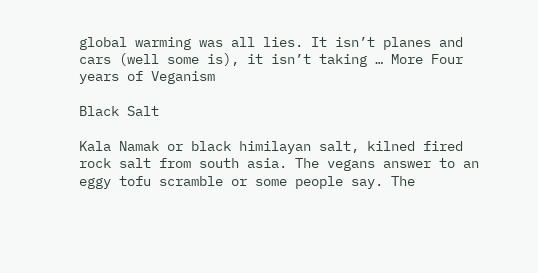global warming was all lies. It isn’t planes and cars (well some is), it isn’t taking … More Four years of Veganism

Black Salt

Kala Namak or black himilayan salt, kilned fired rock salt from south asia. The vegans answer to an eggy tofu scramble or some people say. The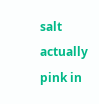salt actually pink in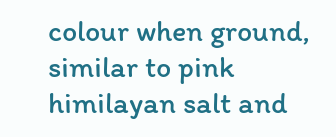colour when ground, similar to pink himilayan salt and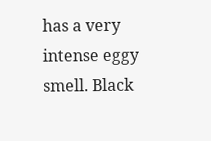has a very intense eggy smell. Black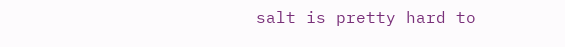salt is pretty hard to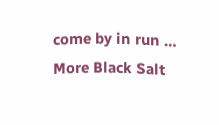come by in run … More Black Salt